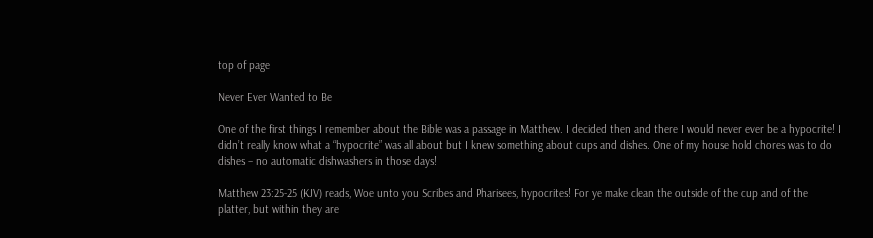top of page

Never Ever Wanted to Be

One of the first things I remember about the Bible was a passage in Matthew. I decided then and there I would never ever be a hypocrite! I didn’t really know what a “hypocrite” was all about but I knew something about cups and dishes. One of my house hold chores was to do dishes – no automatic dishwashers in those days!

Matthew 23:25-25 (KJV) reads, Woe unto you Scribes and Pharisees, hypocrites! For ye make clean the outside of the cup and of the platter, but within they are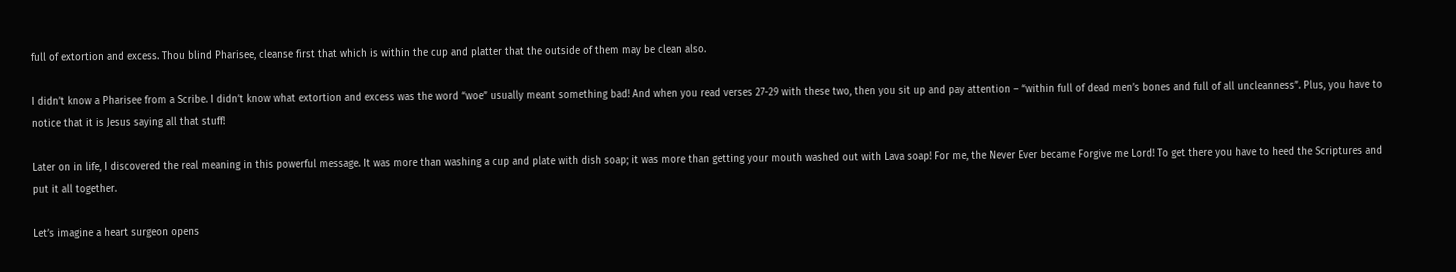full of extortion and excess. Thou blind Pharisee, cleanse first that which is within the cup and platter that the outside of them may be clean also.

I didn’t know a Pharisee from a Scribe. I didn’t know what extortion and excess was the word “woe” usually meant something bad! And when you read verses 27-29 with these two, then you sit up and pay attention – “within full of dead men’s bones and full of all uncleanness”. Plus, you have to notice that it is Jesus saying all that stuff!

Later on in life, I discovered the real meaning in this powerful message. It was more than washing a cup and plate with dish soap; it was more than getting your mouth washed out with Lava soap! For me, the Never Ever became Forgive me Lord! To get there you have to heed the Scriptures and put it all together.

Let’s imagine a heart surgeon opens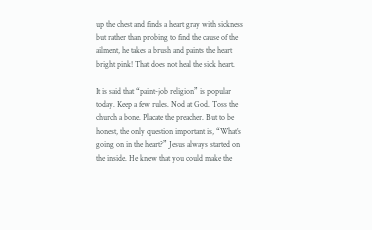up the chest and finds a heart gray with sickness but rather than probing to find the cause of the ailment, he takes a brush and paints the heart bright pink! That does not heal the sick heart.

It is said that “paint-job religion” is popular today. Keep a few rules. Nod at God. Toss the church a bone. Placate the preacher. But to be honest, the only question important is, “What’s going on in the heart?” Jesus always started on the inside. He knew that you could make the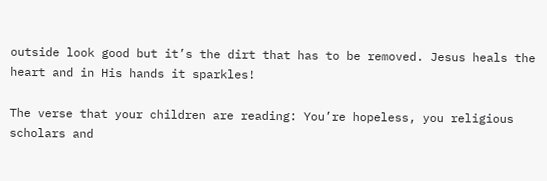outside look good but it’s the dirt that has to be removed. Jesus heals the heart and in His hands it sparkles!

The verse that your children are reading: You’re hopeless, you religious scholars and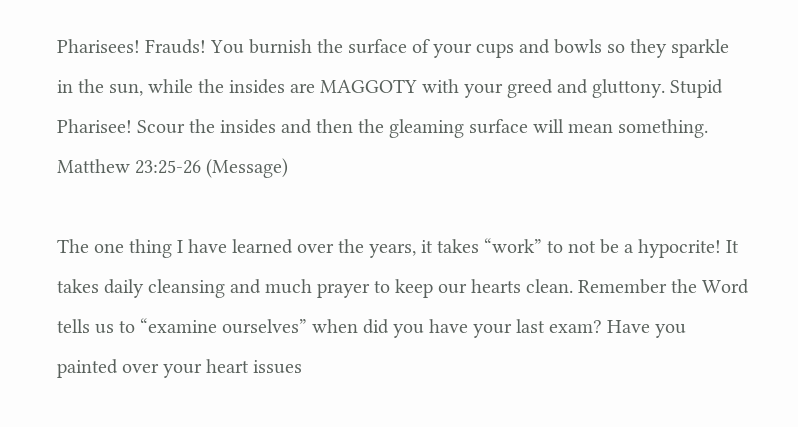Pharisees! Frauds! You burnish the surface of your cups and bowls so they sparkle in the sun, while the insides are MAGGOTY with your greed and gluttony. Stupid Pharisee! Scour the insides and then the gleaming surface will mean something. Matthew 23:25-26 (Message)

The one thing I have learned over the years, it takes “work” to not be a hypocrite! It takes daily cleansing and much prayer to keep our hearts clean. Remember the Word tells us to “examine ourselves” when did you have your last exam? Have you painted over your heart issues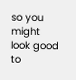so you might look good to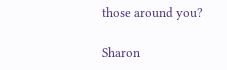those around you?

Sharon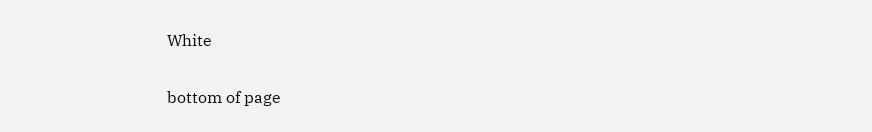White

bottom of page